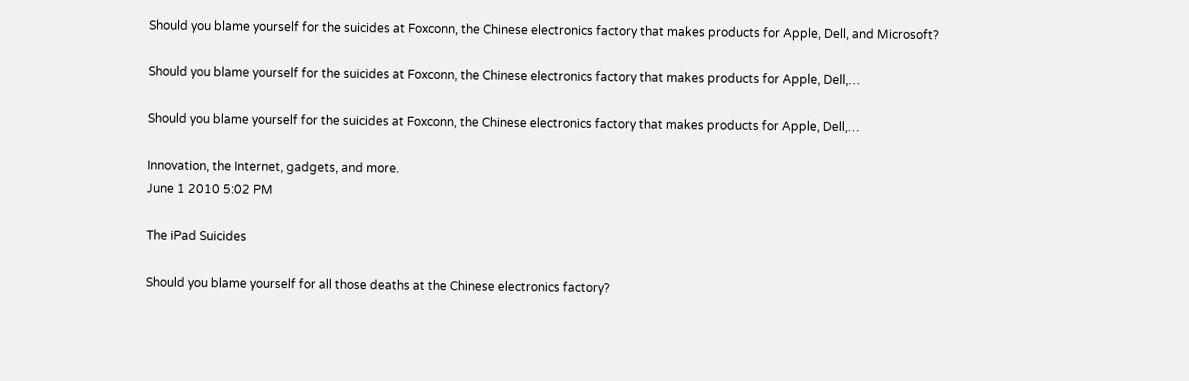Should you blame yourself for the suicides at Foxconn, the Chinese electronics factory that makes products for Apple, Dell, and Microsoft?

Should you blame yourself for the suicides at Foxconn, the Chinese electronics factory that makes products for Apple, Dell,…

Should you blame yourself for the suicides at Foxconn, the Chinese electronics factory that makes products for Apple, Dell,…

Innovation, the Internet, gadgets, and more.
June 1 2010 5:02 PM

The iPad Suicides

Should you blame yourself for all those deaths at the Chinese electronics factory?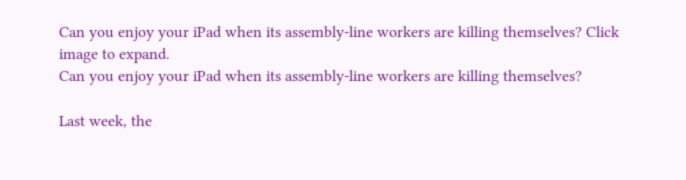Can you enjoy your iPad when its assembly-line workers are killing themselves? Click image to expand.
Can you enjoy your iPad when its assembly-line workers are killing themselves?

Last week, the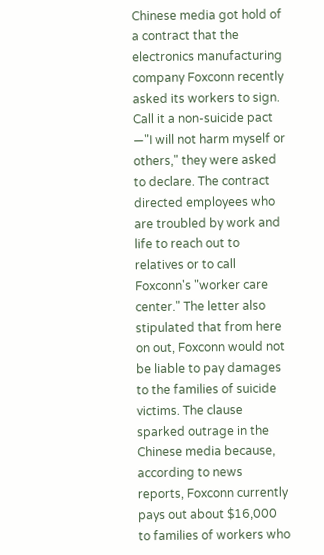Chinese media got hold of a contract that the electronics manufacturing company Foxconn recently asked its workers to sign. Call it a non-suicide pact —"I will not harm myself or others," they were asked to declare. The contract directed employees who are troubled by work and life to reach out to relatives or to call Foxconn's "worker care center." The letter also stipulated that from here on out, Foxconn would not be liable to pay damages to the families of suicide victims. The clause sparked outrage in the Chinese media because, according to news reports, Foxconn currently pays out about $16,000 to families of workers who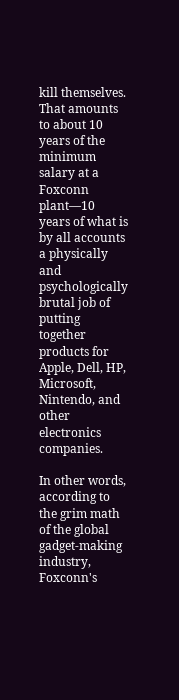kill themselves. That amounts to about 10 years of the minimum salary at a Foxconn plant—10 years of what is by all accounts a physically and psychologically brutal job of putting together products for Apple, Dell, HP, Microsoft, Nintendo, and other electronics companies.

In other words, according to the grim math of the global gadget-making industry, Foxconn's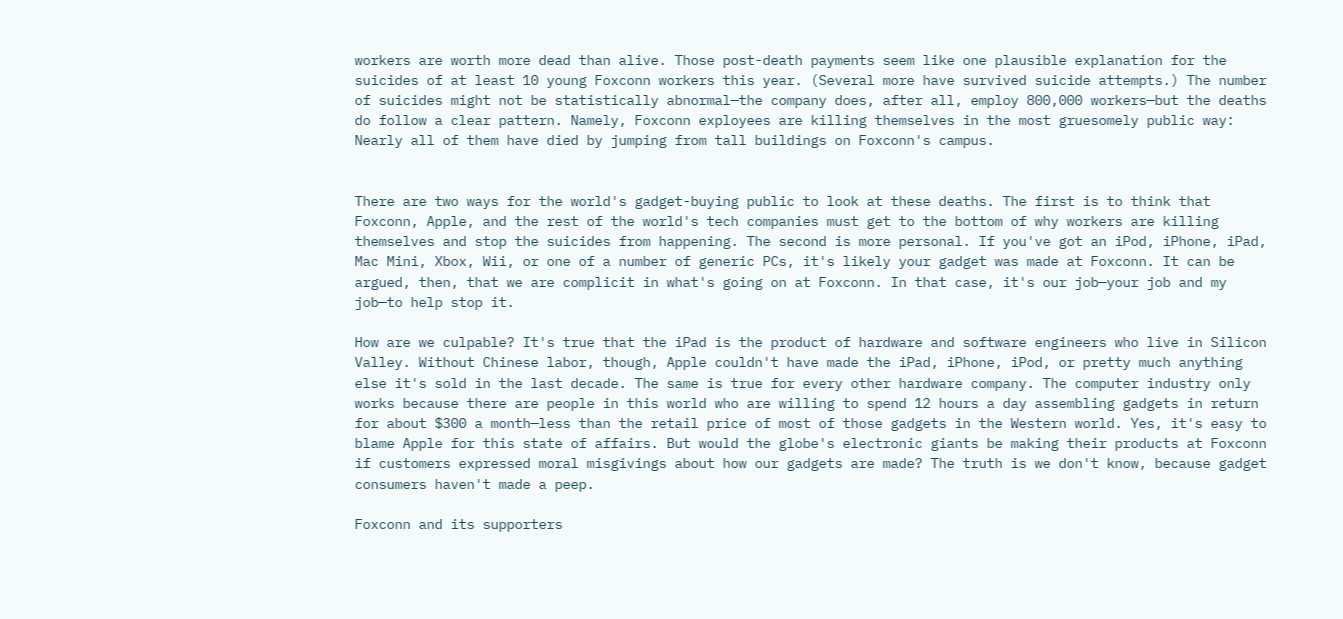workers are worth more dead than alive. Those post-death payments seem like one plausible explanation for the suicides of at least 10 young Foxconn workers this year. (Several more have survived suicide attempts.) The number of suicides might not be statistically abnormal—the company does, after all, employ 800,000 workers—but the deaths do follow a clear pattern. Namely, Foxconn exployees are killing themselves in the most gruesomely public way: Nearly all of them have died by jumping from tall buildings on Foxconn's campus.


There are two ways for the world's gadget-buying public to look at these deaths. The first is to think that Foxconn, Apple, and the rest of the world's tech companies must get to the bottom of why workers are killing themselves and stop the suicides from happening. The second is more personal. If you've got an iPod, iPhone, iPad, Mac Mini, Xbox, Wii, or one of a number of generic PCs, it's likely your gadget was made at Foxconn. It can be argued, then, that we are complicit in what's going on at Foxconn. In that case, it's our job—your job and my job—to help stop it.

How are we culpable? It's true that the iPad is the product of hardware and software engineers who live in Silicon Valley. Without Chinese labor, though, Apple couldn't have made the iPad, iPhone, iPod, or pretty much anything else it's sold in the last decade. The same is true for every other hardware company. The computer industry only works because there are people in this world who are willing to spend 12 hours a day assembling gadgets in return for about $300 a month—less than the retail price of most of those gadgets in the Western world. Yes, it's easy to blame Apple for this state of affairs. But would the globe's electronic giants be making their products at Foxconn if customers expressed moral misgivings about how our gadgets are made? The truth is we don't know, because gadget consumers haven't made a peep.

Foxconn and its supporters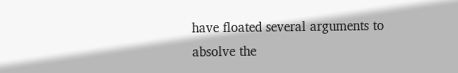have floated several arguments to absolve the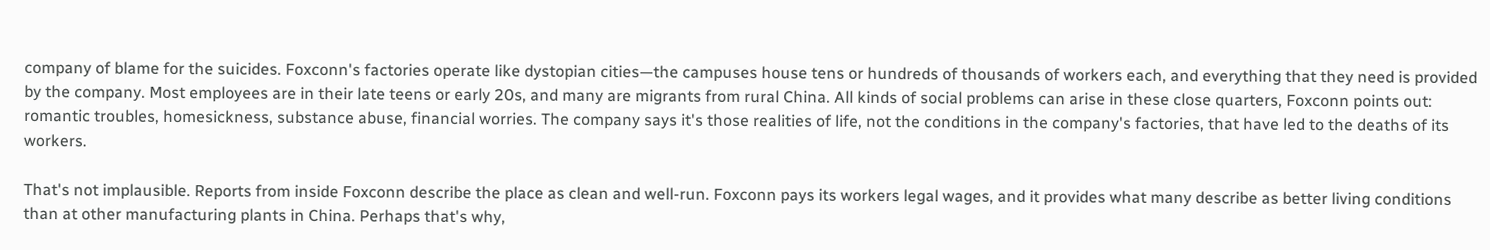company of blame for the suicides. Foxconn's factories operate like dystopian cities—the campuses house tens or hundreds of thousands of workers each, and everything that they need is provided by the company. Most employees are in their late teens or early 20s, and many are migrants from rural China. All kinds of social problems can arise in these close quarters, Foxconn points out: romantic troubles, homesickness, substance abuse, financial worries. The company says it's those realities of life, not the conditions in the company's factories, that have led to the deaths of its workers.

That's not implausible. Reports from inside Foxconn describe the place as clean and well-run. Foxconn pays its workers legal wages, and it provides what many describe as better living conditions than at other manufacturing plants in China. Perhaps that's why,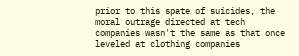prior to this spate of suicides, the moral outrage directed at tech companies wasn't the same as that once leveled at clothing companies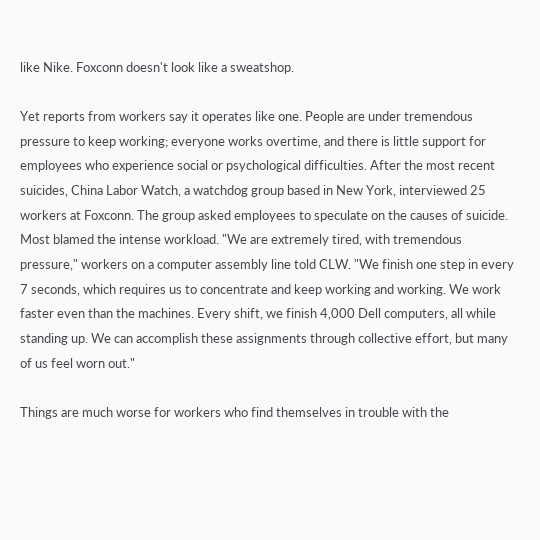like Nike. Foxconn doesn't look like a sweatshop.

Yet reports from workers say it operates like one. People are under tremendous pressure to keep working; everyone works overtime, and there is little support for employees who experience social or psychological difficulties. After the most recent suicides, China Labor Watch, a watchdog group based in New York, interviewed 25 workers at Foxconn. The group asked employees to speculate on the causes of suicide. Most blamed the intense workload. "We are extremely tired, with tremendous pressure," workers on a computer assembly line told CLW. "We finish one step in every 7 seconds, which requires us to concentrate and keep working and working. We work faster even than the machines. Every shift, we finish 4,000 Dell computers, all while standing up. We can accomplish these assignments through collective effort, but many of us feel worn out."

Things are much worse for workers who find themselves in trouble with the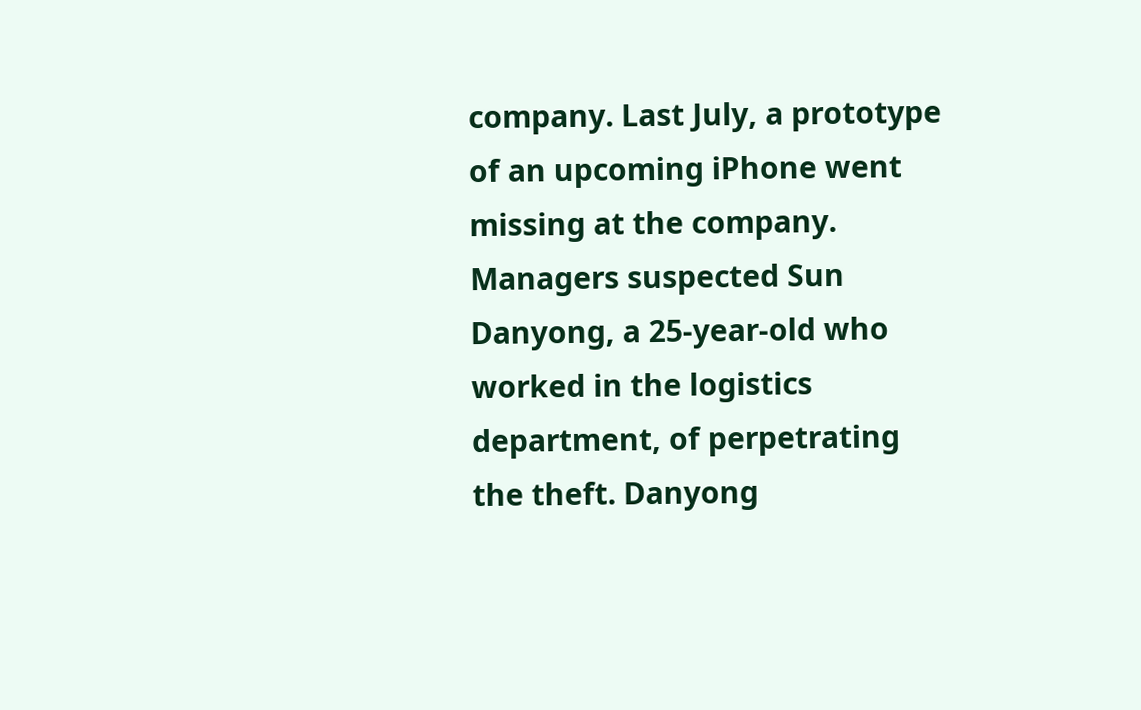company. Last July, a prototype of an upcoming iPhone went missing at the company. Managers suspected Sun Danyong, a 25-year-old who worked in the logistics department, of perpetrating the theft. Danyong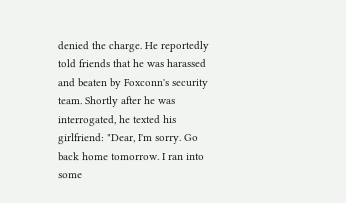denied the charge. He reportedly told friends that he was harassed and beaten by Foxconn's security team. Shortly after he was interrogated, he texted his girlfriend: "Dear, I'm sorry. Go back home tomorrow. I ran into some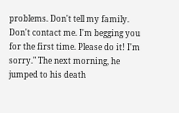problems. Don't tell my family. Don't contact me. I'm begging you for the first time. Please do it! I'm sorry." The next morning, he jumped to his death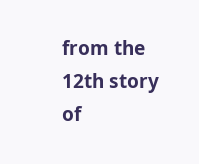from the 12th story of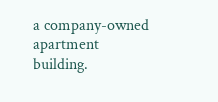a company-owned apartment building.